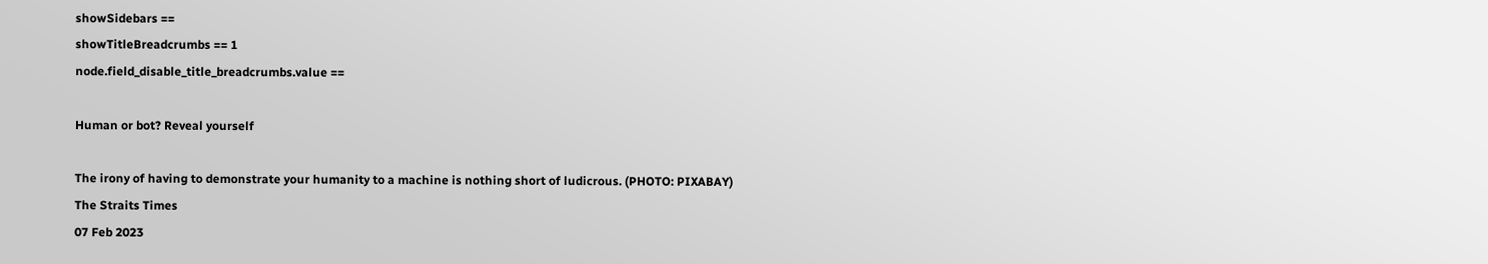showSidebars ==
showTitleBreadcrumbs == 1
node.field_disable_title_breadcrumbs.value ==

Human or bot? Reveal yourself

The irony of having to demonstrate your humanity to a machine is nothing short of ludicrous. (PHOTO: PIXABAY)
The Straits Times
07 Feb 2023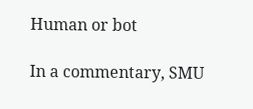Human or bot

In a commentary, SMU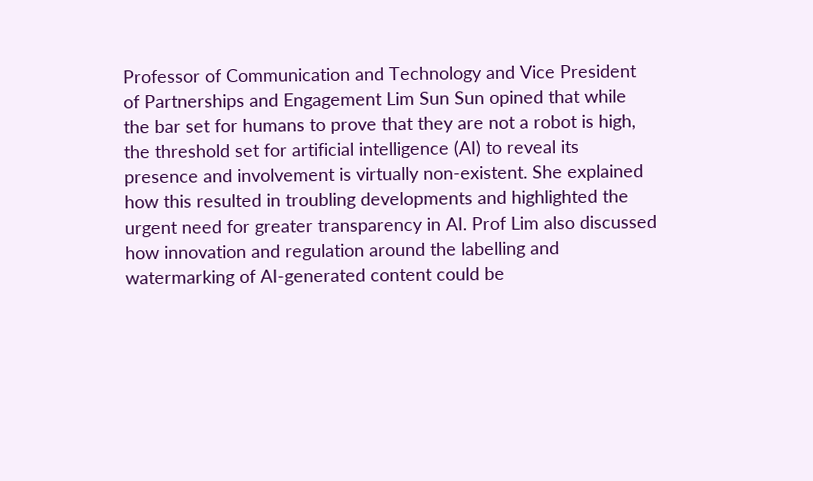Professor of Communication and Technology and Vice President of Partnerships and Engagement Lim Sun Sun opined that while the bar set for humans to prove that they are not a robot is high, the threshold set for artificial intelligence (AI) to reveal its presence and involvement is virtually non-existent. She explained how this resulted in troubling developments and highlighted the urgent need for greater transparency in AI. Prof Lim also discussed how innovation and regulation around the labelling and watermarking of AI-generated content could be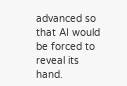advanced so that AI would be forced to reveal its hand.